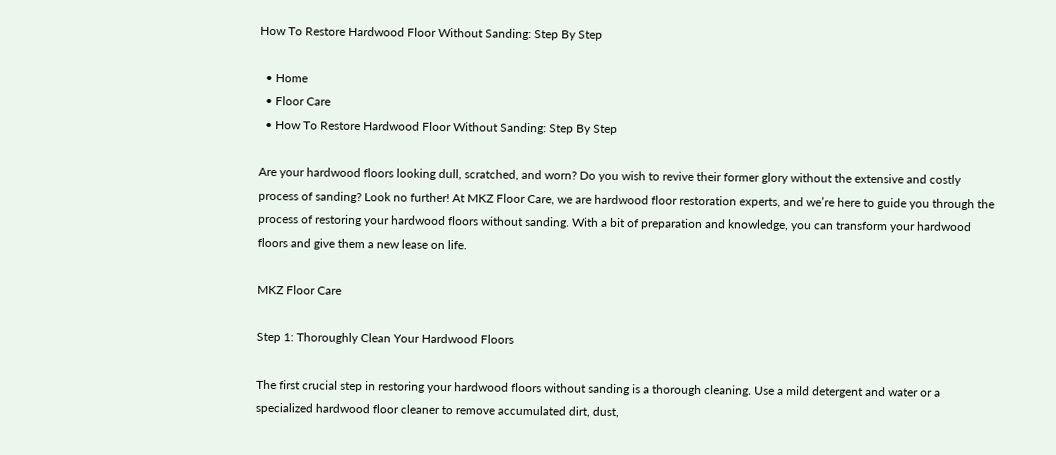How To Restore Hardwood Floor Without Sanding: Step By Step

  • Home
  • Floor Care
  • How To Restore Hardwood Floor Without Sanding: Step By Step

Are your hardwood floors looking dull, scratched, and worn? Do you wish to revive their former glory without the extensive and costly process of sanding? Look no further! At MKZ Floor Care, we are hardwood floor restoration experts, and we’re here to guide you through the process of restoring your hardwood floors without sanding. With a bit of preparation and knowledge, you can transform your hardwood floors and give them a new lease on life.

MKZ Floor Care

Step 1: Thoroughly Clean Your Hardwood Floors

The first crucial step in restoring your hardwood floors without sanding is a thorough cleaning. Use a mild detergent and water or a specialized hardwood floor cleaner to remove accumulated dirt, dust,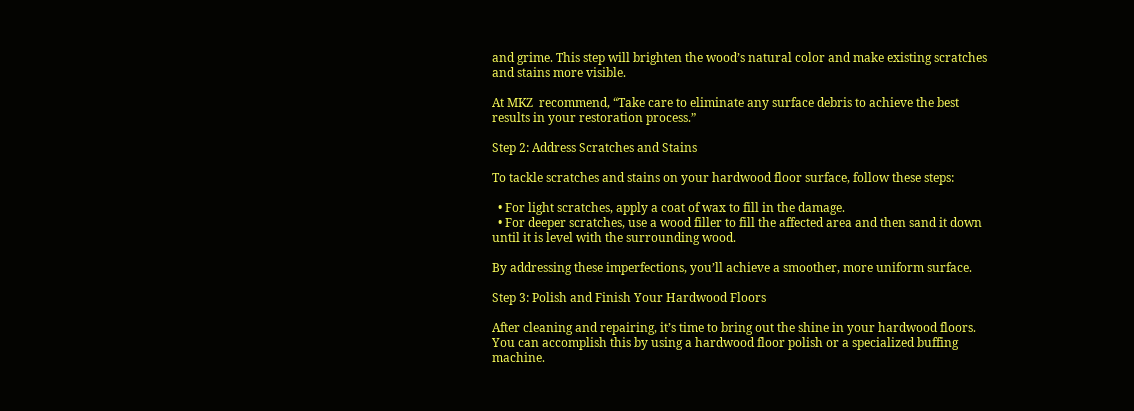and grime. This step will brighten the wood’s natural color and make existing scratches and stains more visible.

At MKZ  recommend, “Take care to eliminate any surface debris to achieve the best results in your restoration process.”

Step 2: Address Scratches and Stains

To tackle scratches and stains on your hardwood floor surface, follow these steps:

  • For light scratches, apply a coat of wax to fill in the damage.
  • For deeper scratches, use a wood filler to fill the affected area and then sand it down until it is level with the surrounding wood.

By addressing these imperfections, you’ll achieve a smoother, more uniform surface.

Step 3: Polish and Finish Your Hardwood Floors

After cleaning and repairing, it’s time to bring out the shine in your hardwood floors. You can accomplish this by using a hardwood floor polish or a specialized buffing machine.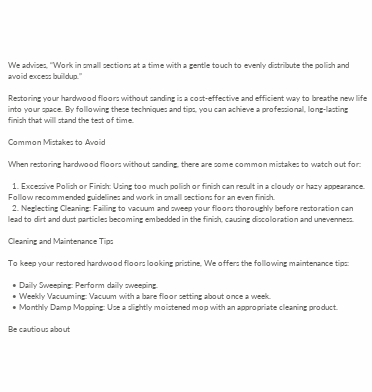We advises, “Work in small sections at a time with a gentle touch to evenly distribute the polish and avoid excess buildup.”

Restoring your hardwood floors without sanding is a cost-effective and efficient way to breathe new life into your space. By following these techniques and tips, you can achieve a professional, long-lasting finish that will stand the test of time.

Common Mistakes to Avoid

When restoring hardwood floors without sanding, there are some common mistakes to watch out for:

  1. Excessive Polish or Finish: Using too much polish or finish can result in a cloudy or hazy appearance. Follow recommended guidelines and work in small sections for an even finish.
  2. Neglecting Cleaning: Failing to vacuum and sweep your floors thoroughly before restoration can lead to dirt and dust particles becoming embedded in the finish, causing discoloration and unevenness.

Cleaning and Maintenance Tips

To keep your restored hardwood floors looking pristine, We offers the following maintenance tips:

  • Daily Sweeping: Perform daily sweeping.
  • Weekly Vacuuming: Vacuum with a bare floor setting about once a week.
  • Monthly Damp Mopping: Use a slightly moistened mop with an appropriate cleaning product.

Be cautious about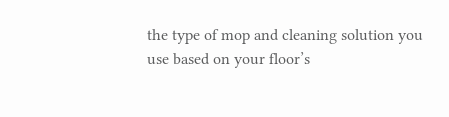the type of mop and cleaning solution you use based on your floor’s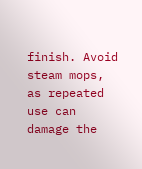finish. Avoid steam mops, as repeated use can damage the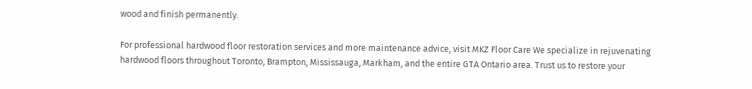wood and finish permanently.

For professional hardwood floor restoration services and more maintenance advice, visit MKZ Floor Care We specialize in rejuvenating hardwood floors throughout Toronto, Brampton, Mississauga, Markham, and the entire GTA Ontario area. Trust us to restore your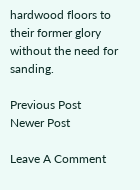hardwood floors to their former glory without the need for sanding.

Previous Post
Newer Post

Leave A Comment